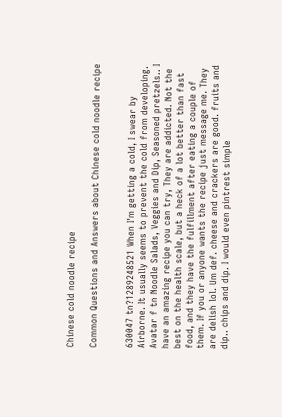Chinese cold noodle recipe

Common Questions and Answers about Chinese cold noodle recipe


630047 tn?1289248521 When I'm getting a cold, I swear by Airborne. It usually seems to prevent the cold from developing.
Avatar f tn Noodle Salads, Veggies and Dip, Seasoned pretzels.. I have an amazing recipe you can try, They are addicted. Not the best on the health scale, but a heck of a lot better than fast food, and they have the fulfillment after eating a couple of them. If you or anyone wants the recipe just message me. They are delish lol. Um def. cheese and crackers are good. fruits and dip.. chips and dip. I would even pintrest simple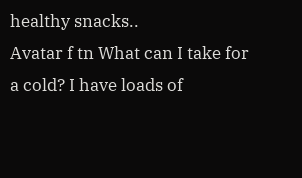healthy snacks..
Avatar f tn What can I take for a cold? I have loads of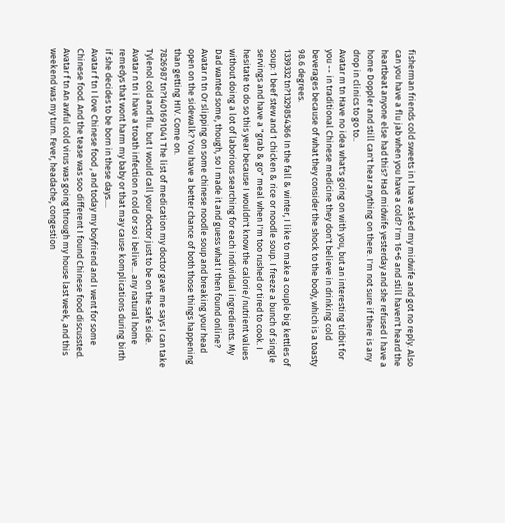fisherman friends cold sweets in I have asked my midwife and got no reply. Also can you have a flu jab when you have a cold? I'm 16+6 and still haven't heard the heartbeat anyone else had this? Had midwife yesterday and she refused I have a home Doppler and still can't hear anything on there. I'm not sure if there is any drop in clinics to go to..
Avatar m tn Have no idea what's going on with you, but an interesting tidbit for you -- in traditional Chinese medicine they don't believe in drinking cold beverages because of what they consider the shock to the body, which is a toasty 98.6 degrees.
1339332 tn?1329854366 In the fall & winter, I like to make a couple big kettles of soup: 1 beef stew and 1 chicken & rice or noodle soup. I freeze a bunch of single servings and have a "grab & go" meal when I'm too rushed or tired to cook. I hesitate to do so this year because I wouldn't know the calorie/nutrient values without doing a lot of laborious searching for each individual ingredients. My Dad wanted some, though, so I made it and guess what I then found online?
Avatar n tn Or slipping on some chinese noodle soup and breaking your head open on the sidewalk? You have a better chance of both those things happening than getting HIV. Come on.
7826987 tn?1401691041 The list of medication my doctor gave me says I can take Tylenol cold and flu. but I would call your doctor just to be on the safe side.
Avatar n tn i have a troath infection n cold or so i belive... any natural home remedys that wont harm my baby or that may cause komplications during birth if she decides to be born in these days....
Avatar f tn I love Chinese food , and today my boyfriend and I went for some Chinese food. And the tease was soo different I found Chinese food discussted.
Avatar f tn An awful cold virus was going through my house last week, and this weekend was my turn. Fever, headache, congestion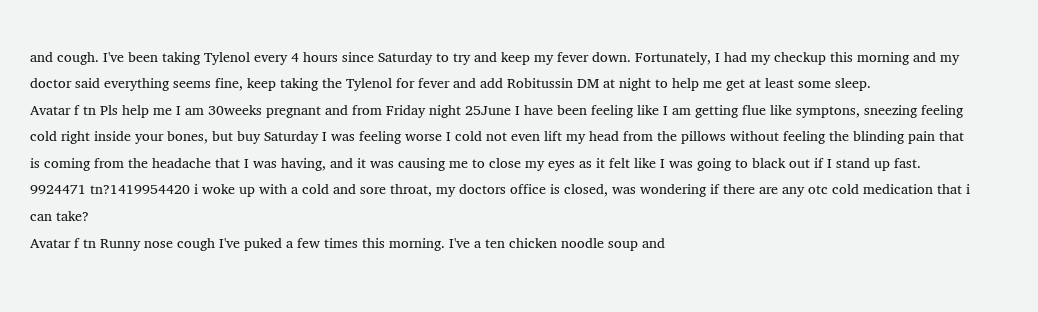and cough. I've been taking Tylenol every 4 hours since Saturday to try and keep my fever down. Fortunately, I had my checkup this morning and my doctor said everything seems fine, keep taking the Tylenol for fever and add Robitussin DM at night to help me get at least some sleep.
Avatar f tn Pls help me I am 30weeks pregnant and from Friday night 25June I have been feeling like I am getting flue like symptons, sneezing feeling cold right inside your bones, but buy Saturday I was feeling worse I cold not even lift my head from the pillows without feeling the blinding pain that is coming from the headache that I was having, and it was causing me to close my eyes as it felt like I was going to black out if I stand up fast.
9924471 tn?1419954420 i woke up with a cold and sore throat, my doctors office is closed, was wondering if there are any otc cold medication that i can take?
Avatar f tn Runny nose cough I've puked a few times this morning. I've a ten chicken noodle soup and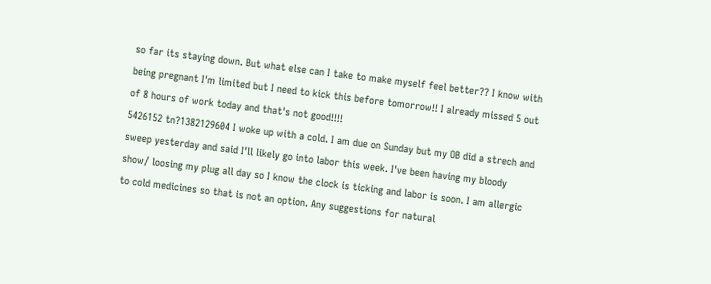so far its staying down. But what else can I take to make myself feel better?? I know with being pregnant I'm limited but I need to kick this before tomorrow!! I already missed 5 out of 8 hours of work today and that's not good!!!!
5426152 tn?1382129604 I woke up with a cold. I am due on Sunday but my OB did a strech and sweep yesterday and said I'll likely go into labor this week. I've been having my bloody show/ loosing my plug all day so I know the clock is ticking and labor is soon. I am allergic to cold medicines so that is not an option. Any suggestions for natural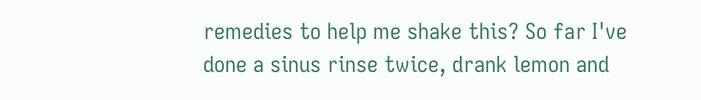remedies to help me shake this? So far I've done a sinus rinse twice, drank lemon and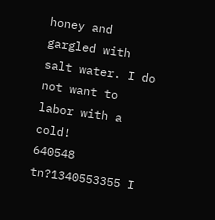honey and gargled with salt water. I do not want to labor with a cold!
640548 tn?1340553355 I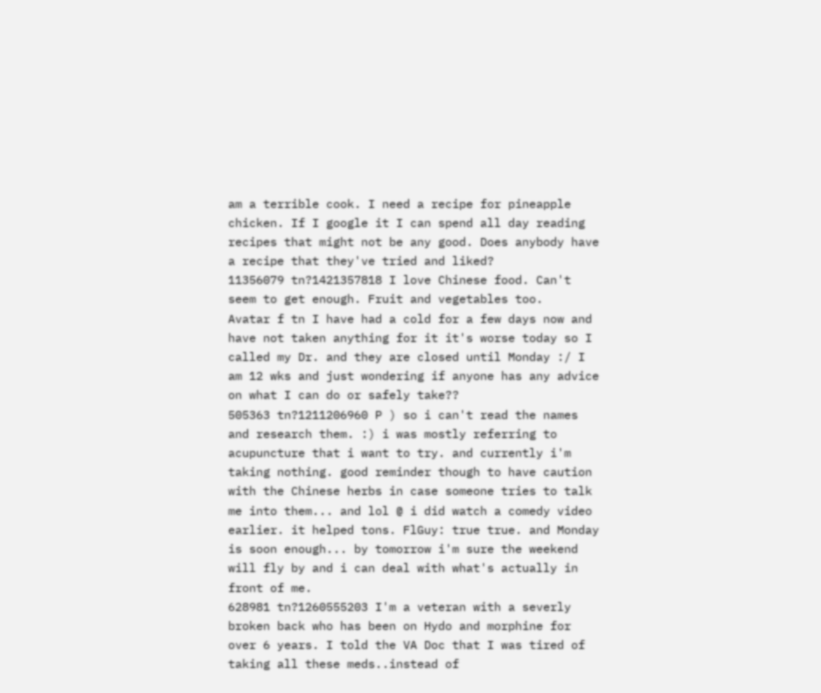am a terrible cook. I need a recipe for pineapple chicken. If I google it I can spend all day reading recipes that might not be any good. Does anybody have a recipe that they've tried and liked?
11356079 tn?1421357818 I love Chinese food. Can't seem to get enough. Fruit and vegetables too.
Avatar f tn I have had a cold for a few days now and have not taken anything for it it's worse today so I called my Dr. and they are closed until Monday :/ I am 12 wks and just wondering if anyone has any advice on what I can do or safely take??
505363 tn?1211206960 P ) so i can't read the names and research them. :) i was mostly referring to acupuncture that i want to try. and currently i'm taking nothing. good reminder though to have caution with the Chinese herbs in case someone tries to talk me into them... and lol @ i did watch a comedy video earlier. it helped tons. FlGuy: true true. and Monday is soon enough... by tomorrow i'm sure the weekend will fly by and i can deal with what's actually in front of me.
628981 tn?1260555203 I'm a veteran with a severly broken back who has been on Hydo and morphine for over 6 years. I told the VA Doc that I was tired of taking all these meds..instead of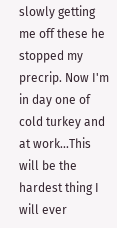slowly getting me off these he stopped my precrip. Now I'm in day one of cold turkey and at work...This will be the hardest thing I will ever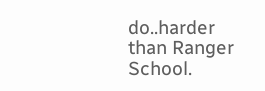do..harder than Ranger School.